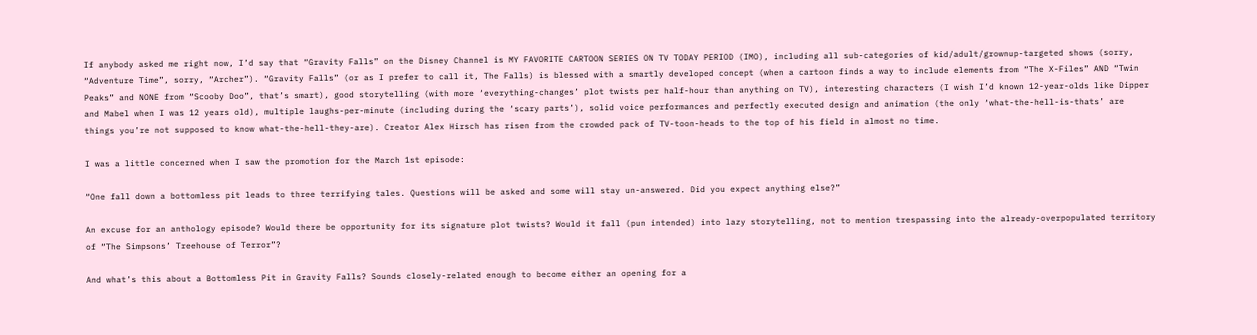If anybody asked me right now, I’d say that “Gravity Falls” on the Disney Channel is MY FAVORITE CARTOON SERIES ON TV TODAY PERIOD (IMO), including all sub-categories of kid/adult/grownup-targeted shows (sorry, “Adventure Time”, sorry, “Archer”). “Gravity Falls” (or as I prefer to call it, The Falls) is blessed with a smartly developed concept (when a cartoon finds a way to include elements from “The X-Files” AND “Twin Peaks” and NONE from “Scooby Doo”, that’s smart), good storytelling (with more ‘everything-changes’ plot twists per half-hour than anything on TV), interesting characters (I wish I’d known 12-year-olds like Dipper and Mabel when I was 12 years old), multiple laughs-per-minute (including during the ‘scary parts’), solid voice performances and perfectly executed design and animation (the only ‘what-the-hell-is-thats’ are things you’re not supposed to know what-the-hell-they-are). Creator Alex Hirsch has risen from the crowded pack of TV-toon-heads to the top of his field in almost no time.

I was a little concerned when I saw the promotion for the March 1st episode:

“One fall down a bottomless pit leads to three terrifying tales. Questions will be asked and some will stay un-answered. Did you expect anything else?”

An excuse for an anthology episode? Would there be opportunity for its signature plot twists? Would it fall (pun intended) into lazy storytelling, not to mention trespassing into the already-overpopulated territory of “The Simpsons’ Treehouse of Terror”?

And what’s this about a Bottomless Pit in Gravity Falls? Sounds closely-related enough to become either an opening for a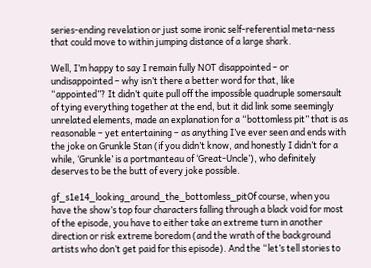series-ending revelation or just some ironic self-referential meta-ness that could move to within jumping distance of a large shark.

Well, I’m happy to say I remain fully NOT disappointed – or undisappointed – why isn’t there a better word for that, like “appointed”? It didn’t quite pull off the impossible quadruple somersault of tying everything together at the end, but it did link some seemingly unrelated elements, made an explanation for a “bottomless pit” that is as reasonable – yet entertaining – as anything I’ve ever seen and ends with the joke on Grunkle Stan (if you didn’t know, and honestly I didn’t for a while, ‘Grunkle’ is a portmanteau of ‘Great-Uncle’), who definitely deserves to be the butt of every joke possible.

gf_s1e14_looking_around_the_bottomless_pitOf course, when you have the show’s top four characters falling through a black void for most of the episode, you have to either take an extreme turn in another direction or risk extreme boredom (and the wrath of the background artists who don’t get paid for this episode). And the “let’s tell stories to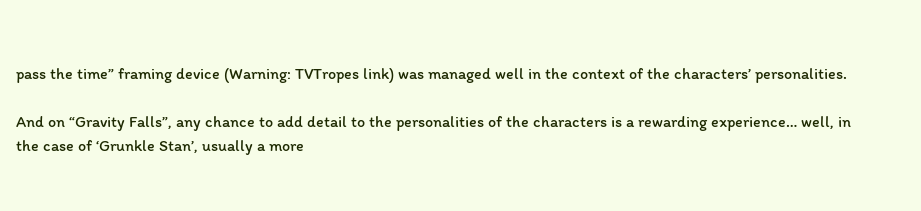pass the time” framing device (Warning: TVTropes link) was managed well in the context of the characters’ personalities.

And on “Gravity Falls”, any chance to add detail to the personalities of the characters is a rewarding experience… well, in the case of ‘Grunkle Stan’, usually a more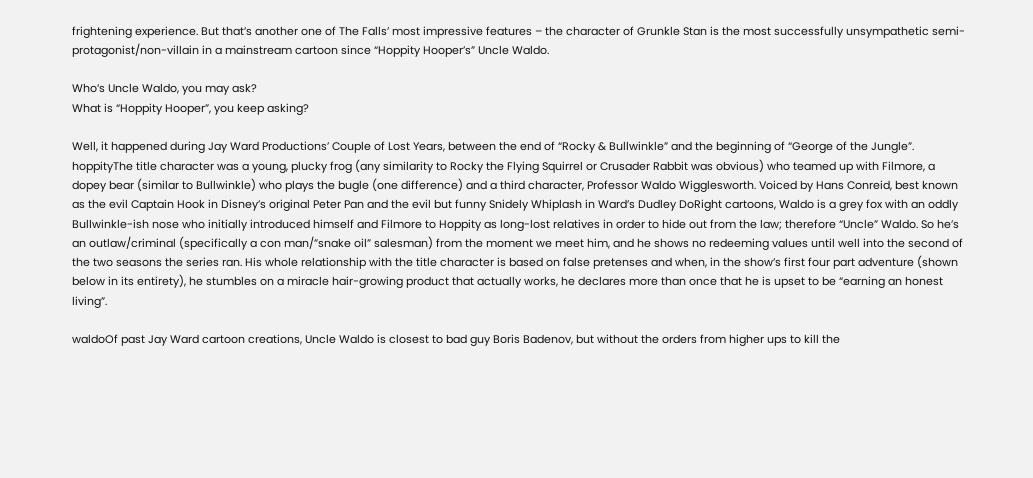frightening experience. But that’s another one of The Falls’ most impressive features – the character of Grunkle Stan is the most successfully unsympathetic semi-protagonist/non-villain in a mainstream cartoon since “Hoppity Hooper’s” Uncle Waldo.

Who’s Uncle Waldo, you may ask?
What is “Hoppity Hooper”, you keep asking?

Well, it happened during Jay Ward Productions’ Couple of Lost Years, between the end of “Rocky & Bullwinkle” and the beginning of “George of the Jungle”. hoppityThe title character was a young, plucky frog (any similarity to Rocky the Flying Squirrel or Crusader Rabbit was obvious) who teamed up with Filmore, a dopey bear (similar to Bullwinkle) who plays the bugle (one difference) and a third character, Professor Waldo Wigglesworth. Voiced by Hans Conreid, best known as the evil Captain Hook in Disney’s original Peter Pan and the evil but funny Snidely Whiplash in Ward’s Dudley DoRight cartoons, Waldo is a grey fox with an oddly Bullwinkle-ish nose who initially introduced himself and Filmore to Hoppity as long-lost relatives in order to hide out from the law; therefore “Uncle” Waldo. So he’s an outlaw/criminal (specifically a con man/”snake oil” salesman) from the moment we meet him, and he shows no redeeming values until well into the second of the two seasons the series ran. His whole relationship with the title character is based on false pretenses and when, in the show’s first four part adventure (shown below in its entirety), he stumbles on a miracle hair-growing product that actually works, he declares more than once that he is upset to be “earning an honest living”.

waldoOf past Jay Ward cartoon creations, Uncle Waldo is closest to bad guy Boris Badenov, but without the orders from higher ups to kill the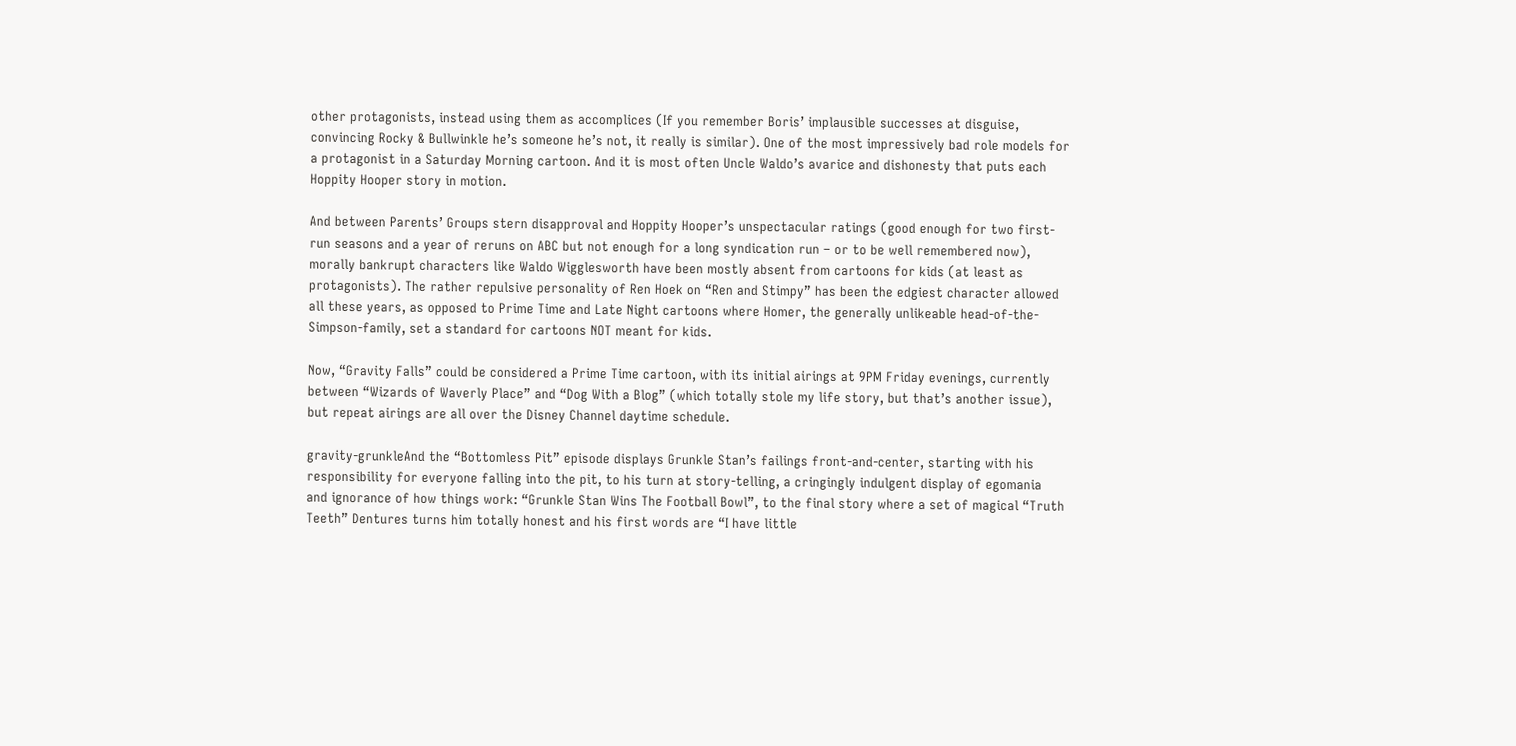other protagonists, instead using them as accomplices (If you remember Boris’ implausible successes at disguise, convincing Rocky & Bullwinkle he’s someone he’s not, it really is similar). One of the most impressively bad role models for a protagonist in a Saturday Morning cartoon. And it is most often Uncle Waldo’s avarice and dishonesty that puts each Hoppity Hooper story in motion.

And between Parents’ Groups stern disapproval and Hoppity Hooper’s unspectacular ratings (good enough for two first-run seasons and a year of reruns on ABC but not enough for a long syndication run – or to be well remembered now), morally bankrupt characters like Waldo Wigglesworth have been mostly absent from cartoons for kids (at least as protagonists). The rather repulsive personality of Ren Hoek on “Ren and Stimpy” has been the edgiest character allowed all these years, as opposed to Prime Time and Late Night cartoons where Homer, the generally unlikeable head-of-the-Simpson-family, set a standard for cartoons NOT meant for kids.

Now, “Gravity Falls” could be considered a Prime Time cartoon, with its initial airings at 9PM Friday evenings, currently between “Wizards of Waverly Place” and “Dog With a Blog” (which totally stole my life story, but that’s another issue), but repeat airings are all over the Disney Channel daytime schedule.

gravity-grunkleAnd the “Bottomless Pit” episode displays Grunkle Stan’s failings front-and-center, starting with his responsibility for everyone falling into the pit, to his turn at story-telling, a cringingly indulgent display of egomania and ignorance of how things work: “Grunkle Stan Wins The Football Bowl”, to the final story where a set of magical “Truth Teeth” Dentures turns him totally honest and his first words are “I have little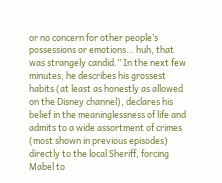or no concern for other people’s possessions or emotions… huh, that was strangely candid.” In the next few minutes, he describes his grossest habits (at least as honestly as allowed on the Disney channel), declares his belief in the meaninglessness of life and admits to a wide assortment of crimes (most shown in previous episodes) directly to the local Sheriff, forcing Mabel to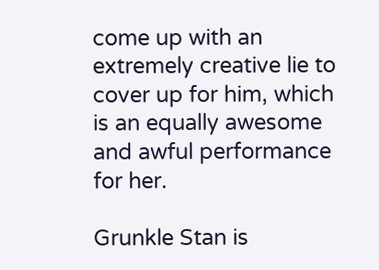come up with an extremely creative lie to cover up for him, which is an equally awesome and awful performance for her.

Grunkle Stan is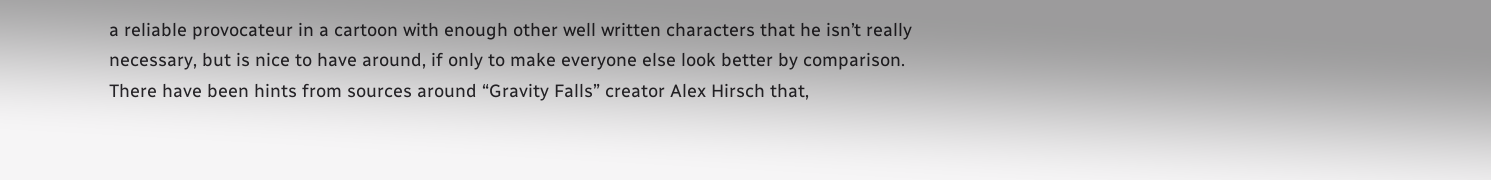a reliable provocateur in a cartoon with enough other well written characters that he isn’t really necessary, but is nice to have around, if only to make everyone else look better by comparison. There have been hints from sources around “Gravity Falls” creator Alex Hirsch that,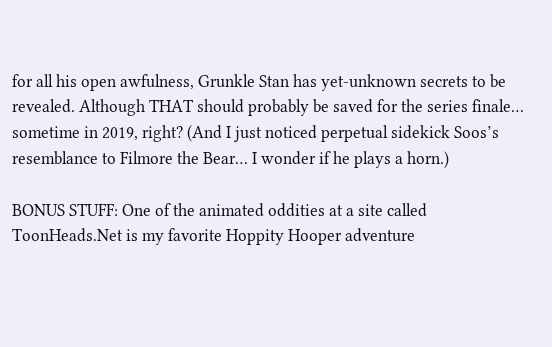for all his open awfulness, Grunkle Stan has yet-unknown secrets to be revealed. Although THAT should probably be saved for the series finale… sometime in 2019, right? (And I just noticed perpetual sidekick Soos’s resemblance to Filmore the Bear… I wonder if he plays a horn.)

BONUS STUFF: One of the animated oddities at a site called ToonHeads.Net is my favorite Hoppity Hooper adventure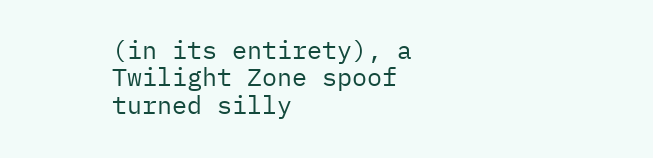(in its entirety), a Twilight Zone spoof turned silly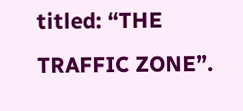titled: “THE TRAFFIC ZONE”.